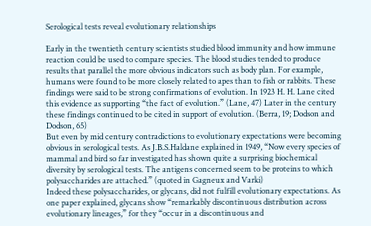Serological tests reveal evolutionary relationships

Early in the twentieth century scientists studied blood immunity and how immune reaction could be used to compare species. The blood studies tended to produce results that parallel the more obvious indicators such as body plan. For example, humans were found to be more closely related to apes than to fish or rabbits. These findings were said to be strong confirmations of evolution. In 1923 H. H. Lane cited this evidence as supporting “the fact of evolution.” (Lane, 47) Later in the century these findings continued to be cited in support of evolution. (Berra, 19; Dodson and Dodson, 65)
But even by mid century contradictions to evolutionary expectations were becoming obvious in serological tests. As J.B.S.Haldane explained in 1949, “Now every species of mammal and bird so far investigated has shown quite a surprising biochemical diversity by serological tests. The antigens concerned seem to be proteins to which polysaccharides are attached.” (quoted in Gagneux and Varki)
Indeed these polysaccharides, or glycans, did not fulfill evolutionary expectations. As one paper explained, glycans show “remarkably discontinuous distribution across evolutionary lineages,” for they “occur in a discontinuous and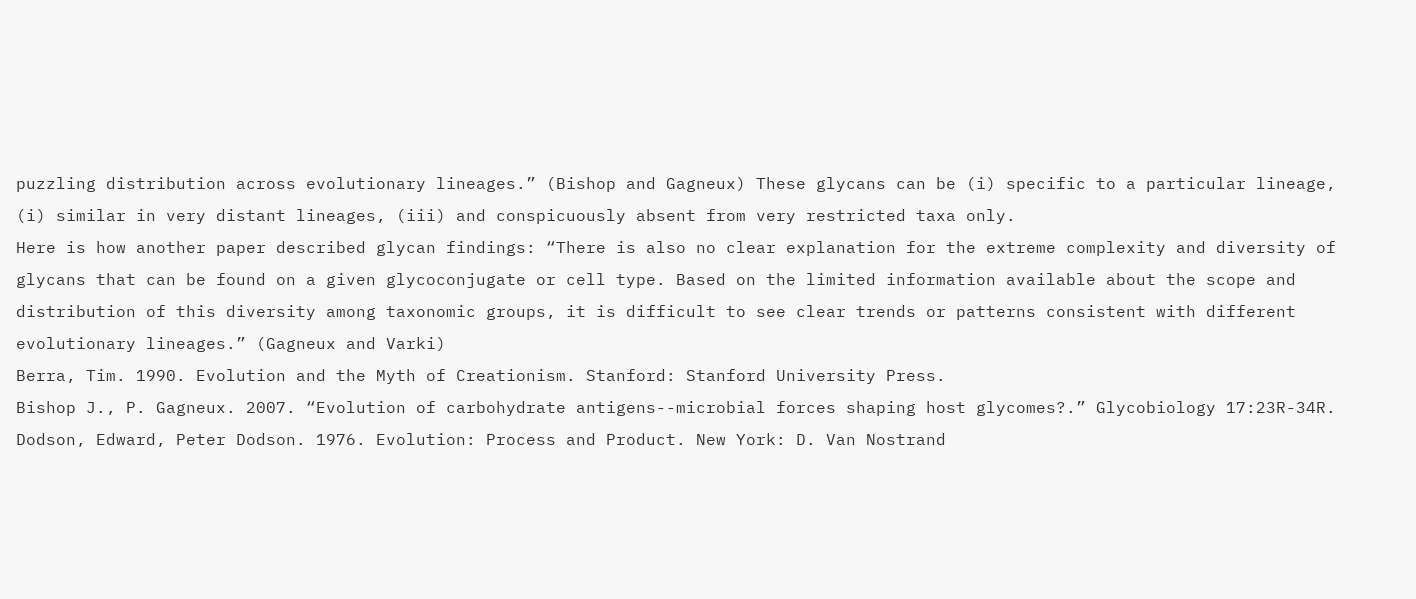puzzling distribution across evolutionary lineages.” (Bishop and Gagneux) These glycans can be (i) specific to a particular lineage, (i) similar in very distant lineages, (iii) and conspicuously absent from very restricted taxa only.
Here is how another paper described glycan findings: “There is also no clear explanation for the extreme complexity and diversity of glycans that can be found on a given glycoconjugate or cell type. Based on the limited information available about the scope and distribution of this diversity among taxonomic groups, it is difficult to see clear trends or patterns consistent with different evolutionary lineages.” (Gagneux and Varki)
Berra, Tim. 1990. Evolution and the Myth of Creationism. Stanford: Stanford University Press.
Bishop J., P. Gagneux. 2007. “Evolution of carbohydrate antigens--microbial forces shaping host glycomes?.” Glycobiology 17:23R-34R.
Dodson, Edward, Peter Dodson. 1976. Evolution: Process and Product. New York: D. Van Nostrand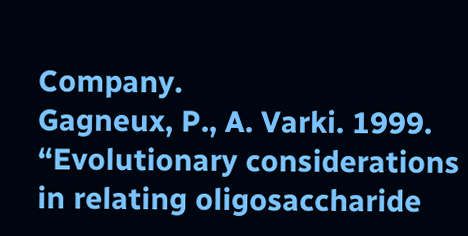Company.
Gagneux, P., A. Varki. 1999. “Evolutionary considerations in relating oligosaccharide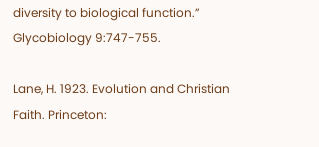diversity to biological function.” Glycobiology 9:747-755.

Lane, H. 1923. Evolution and Christian Faith. Princeton: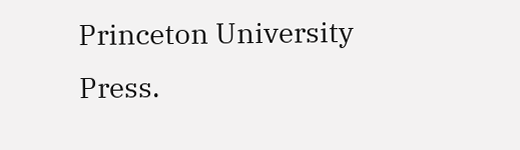Princeton University Press.